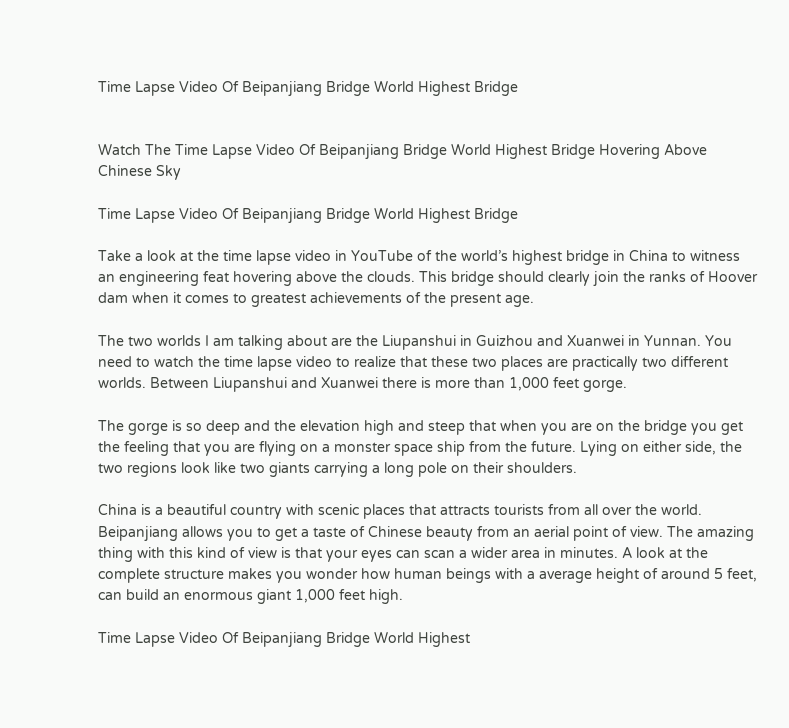Time Lapse Video Of Beipanjiang Bridge World Highest Bridge


Watch The Time Lapse Video Of Beipanjiang Bridge World Highest Bridge Hovering Above Chinese Sky

Time Lapse Video Of Beipanjiang Bridge World Highest Bridge

Take a look at the time lapse video in YouTube of the world’s highest bridge in China to witness an engineering feat hovering above the clouds. This bridge should clearly join the ranks of Hoover dam when it comes to greatest achievements of the present age.

The two worlds I am talking about are the Liupanshui in Guizhou and Xuanwei in Yunnan. You need to watch the time lapse video to realize that these two places are practically two different worlds. Between Liupanshui and Xuanwei there is more than 1,000 feet gorge.

The gorge is so deep and the elevation high and steep that when you are on the bridge you get the feeling that you are flying on a monster space ship from the future. Lying on either side, the two regions look like two giants carrying a long pole on their shoulders.

China is a beautiful country with scenic places that attracts tourists from all over the world. Beipanjiang allows you to get a taste of Chinese beauty from an aerial point of view. The amazing thing with this kind of view is that your eyes can scan a wider area in minutes. A look at the complete structure makes you wonder how human beings with a average height of around 5 feet, can build an enormous giant 1,000 feet high.

Time Lapse Video Of Beipanjiang Bridge World Highest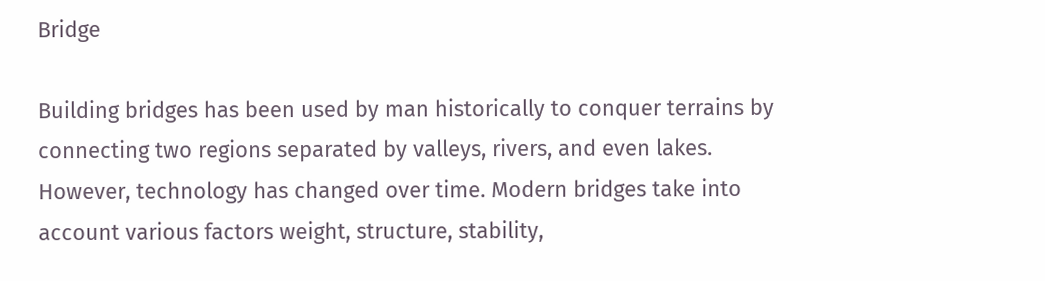Bridge

Building bridges has been used by man historically to conquer terrains by connecting two regions separated by valleys, rivers, and even lakes. However, technology has changed over time. Modern bridges take into account various factors weight, structure, stability,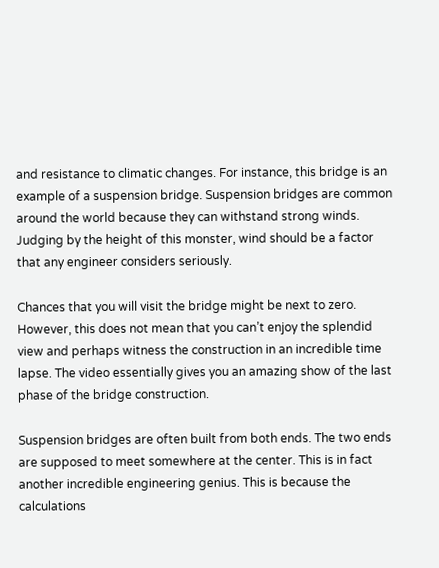and resistance to climatic changes. For instance, this bridge is an example of a suspension bridge. Suspension bridges are common around the world because they can withstand strong winds. Judging by the height of this monster, wind should be a factor that any engineer considers seriously.

Chances that you will visit the bridge might be next to zero. However, this does not mean that you can’t enjoy the splendid view and perhaps witness the construction in an incredible time lapse. The video essentially gives you an amazing show of the last phase of the bridge construction.

Suspension bridges are often built from both ends. The two ends are supposed to meet somewhere at the center. This is in fact another incredible engineering genius. This is because the calculations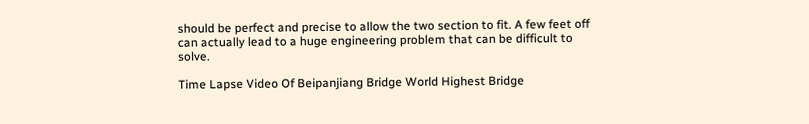should be perfect and precise to allow the two section to fit. A few feet off can actually lead to a huge engineering problem that can be difficult to solve.

Time Lapse Video Of Beipanjiang Bridge World Highest Bridge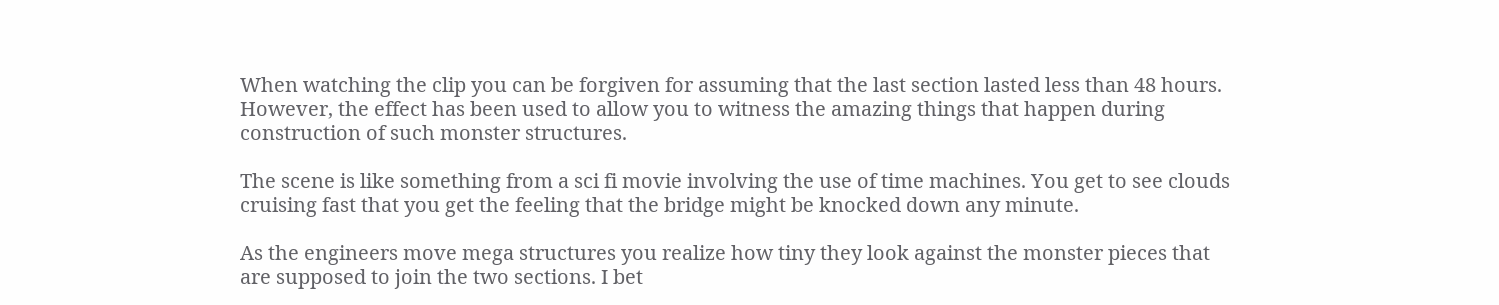When watching the clip you can be forgiven for assuming that the last section lasted less than 48 hours. However, the effect has been used to allow you to witness the amazing things that happen during construction of such monster structures.

The scene is like something from a sci fi movie involving the use of time machines. You get to see clouds cruising fast that you get the feeling that the bridge might be knocked down any minute.

As the engineers move mega structures you realize how tiny they look against the monster pieces that are supposed to join the two sections. I bet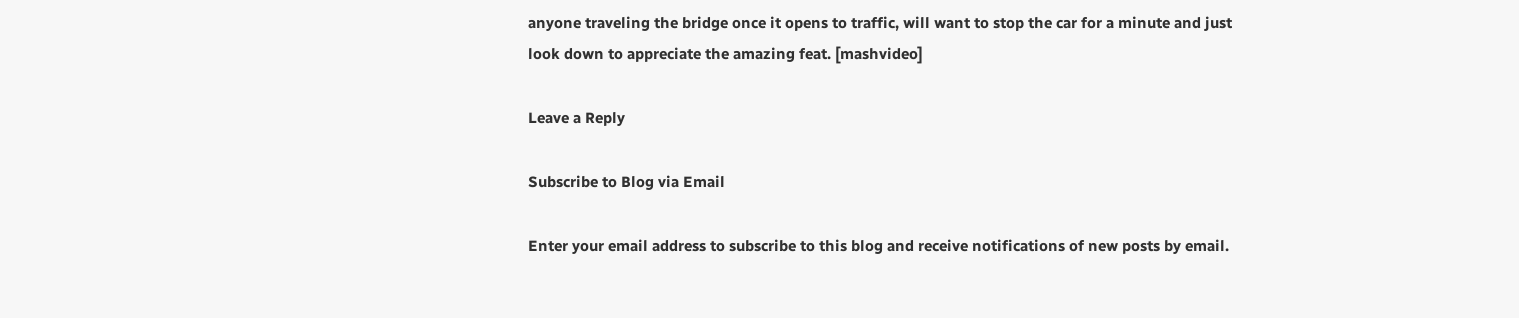anyone traveling the bridge once it opens to traffic, will want to stop the car for a minute and just look down to appreciate the amazing feat. [mashvideo]

Leave a Reply

Subscribe to Blog via Email

Enter your email address to subscribe to this blog and receive notifications of new posts by email.